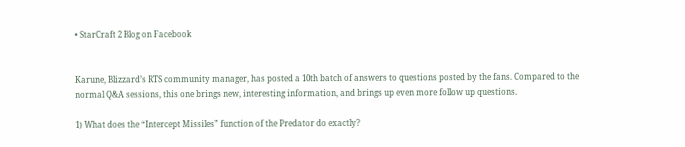• StarCraft 2 Blog on Facebook


Karune, Blizzard’s RTS community manager, has posted a 10th batch of answers to questions posted by the fans. Compared to the normal Q&A sessions, this one brings new, interesting information, and brings up even more follow up questions.

1) What does the “Intercept Missiles” function of the Predator do exactly?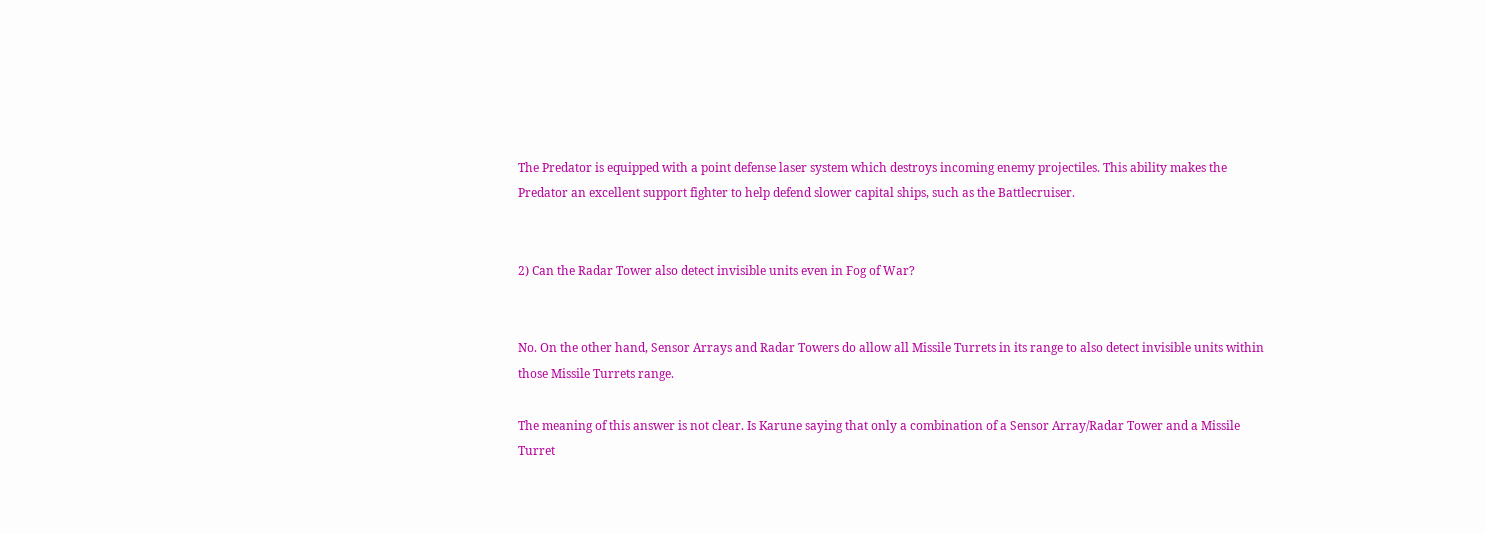The Predator is equipped with a point defense laser system which destroys incoming enemy projectiles. This ability makes the Predator an excellent support fighter to help defend slower capital ships, such as the Battlecruiser.


2) Can the Radar Tower also detect invisible units even in Fog of War?


No. On the other hand, Sensor Arrays and Radar Towers do allow all Missile Turrets in its range to also detect invisible units within those Missile Turrets range.

The meaning of this answer is not clear. Is Karune saying that only a combination of a Sensor Array/Radar Tower and a Missile Turret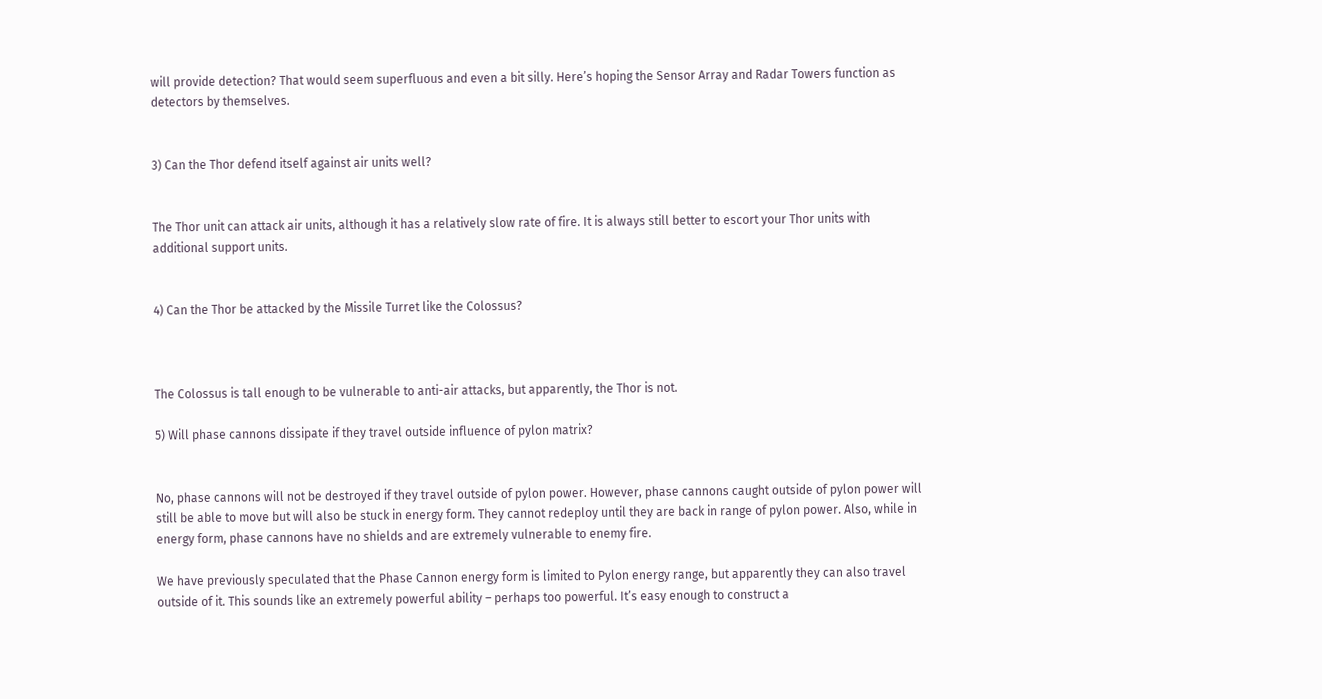will provide detection? That would seem superfluous and even a bit silly. Here’s hoping the Sensor Array and Radar Towers function as detectors by themselves.


3) Can the Thor defend itself against air units well?


The Thor unit can attack air units, although it has a relatively slow rate of fire. It is always still better to escort your Thor units with additional support units.


4) Can the Thor be attacked by the Missile Turret like the Colossus?



The Colossus is tall enough to be vulnerable to anti-air attacks, but apparently, the Thor is not.

5) Will phase cannons dissipate if they travel outside influence of pylon matrix?


No, phase cannons will not be destroyed if they travel outside of pylon power. However, phase cannons caught outside of pylon power will still be able to move but will also be stuck in energy form. They cannot redeploy until they are back in range of pylon power. Also, while in energy form, phase cannons have no shields and are extremely vulnerable to enemy fire.

We have previously speculated that the Phase Cannon energy form is limited to Pylon energy range, but apparently they can also travel outside of it. This sounds like an extremely powerful ability – perhaps too powerful. It’s easy enough to construct a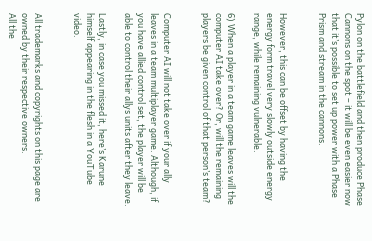Pylon on the battlefield and then produce Phase Cannons on the spot – it will be even easier now that it’s possible to set up power with a Phase Prism and stream in the cannons.


However, this can be offset by having the energy form travel very slowly outside energy range, while remaining vulnerable.

6) When a player in a team game leaves will the computer AI take over? Or, will the remaining players be given control of that person’s team?


Computer AI will not take over if your ally leaves in a team multiplayer game. Although, if you have allied control set, the player will be able to control their allys units after they leave.

Lastly, in case you missed it, here’s Karune himself appearing in the flesh in a YouTube video.


All trademarks and copyrights on this page are owned by their respective owners.
All the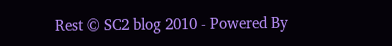Rest © SC2 blog 2010 - Powered By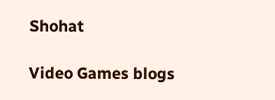Shohat

Video Games blogs